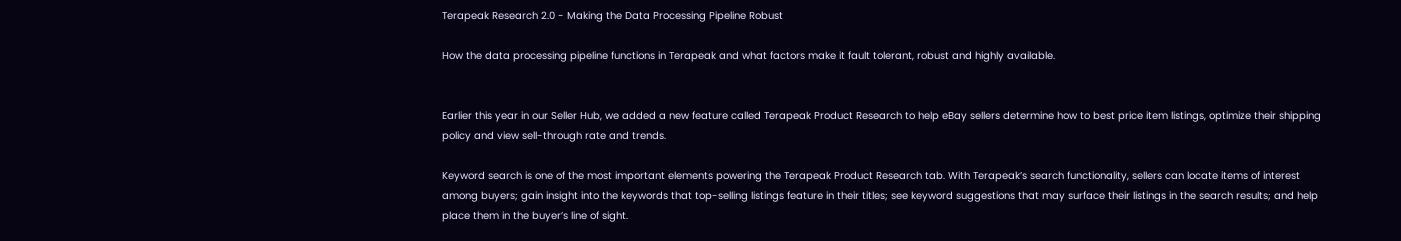Terapeak Research 2.0 - Making the Data Processing Pipeline Robust

How the data processing pipeline functions in Terapeak and what factors make it fault tolerant, robust and highly available.


Earlier this year in our Seller Hub, we added a new feature called Terapeak Product Research to help eBay sellers determine how to best price item listings, optimize their shipping policy and view sell-through rate and trends.

Keyword search is one of the most important elements powering the Terapeak Product Research tab. With Terapeak’s search functionality, sellers can locate items of interest among buyers; gain insight into the keywords that top-selling listings feature in their titles; see keyword suggestions that may surface their listings in the search results; and help place them in the buyer’s line of sight.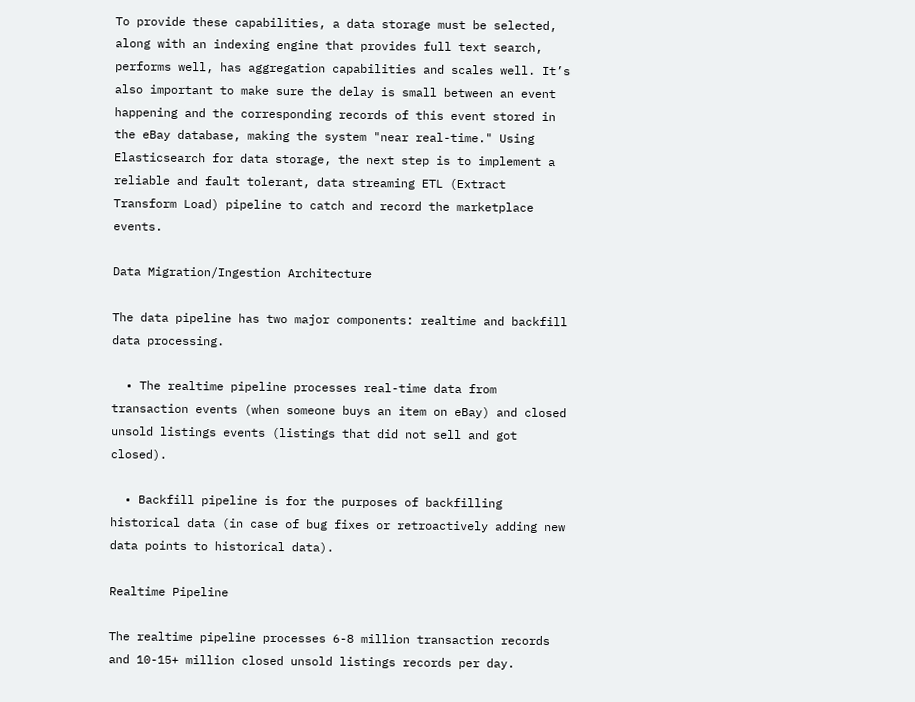To provide these capabilities, a data storage must be selected, along with an indexing engine that provides full text search, performs well, has aggregation capabilities and scales well. It’s also important to make sure the delay is small between an event happening and the corresponding records of this event stored in the eBay database, making the system "near real-time." Using Elasticsearch for data storage, the next step is to implement a reliable and fault tolerant, data streaming ETL (Extract Transform Load) pipeline to catch and record the marketplace events.

Data Migration/Ingestion Architecture

The data pipeline has two major components: realtime and backfill data processing.

  • The realtime pipeline processes real-time data from transaction events (when someone buys an item on eBay) and closed unsold listings events (listings that did not sell and got closed).

  • Backfill pipeline is for the purposes of backfilling historical data (in case of bug fixes or retroactively adding new data points to historical data).

Realtime Pipeline

The realtime pipeline processes 6-8 million transaction records and 10-15+ million closed unsold listings records per day.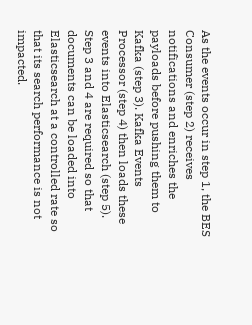As the events occur in step 1, the BES Consumer (step 2) receives notifications and enriches the payloads before pushing them to Kafka (step 3). Kafka Events Processor (step 4) then loads these events into Elasticsearch (step 5). Step 3 and 4 are required so that documents can be loaded into Elasticsearch at a controlled rate so that its search performance is not impacted.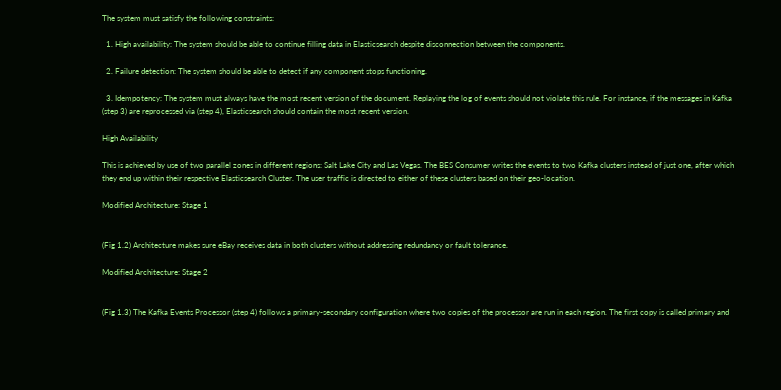The system must satisfy the following constraints:

  1. High availability: The system should be able to continue filling data in Elasticsearch despite disconnection between the components.

  2. Failure detection: The system should be able to detect if any component stops functioning.

  3. Idempotency: The system must always have the most recent version of the document. Replaying the log of events should not violate this rule. For instance, if the messages in Kafka (step 3) are reprocessed via (step 4), Elasticsearch should contain the most recent version.

High Availability

This is achieved by use of two parallel zones in different regions: Salt Lake City and Las Vegas. The BES Consumer writes the events to two Kafka clusters instead of just one, after which they end up within their respective Elasticsearch Cluster. The user traffic is directed to either of these clusters based on their geo-location.

Modified Architecture: Stage 1


(Fig 1.2) Architecture makes sure eBay receives data in both clusters without addressing redundancy or fault tolerance.

Modified Architecture: Stage 2


(Fig 1.3) The Kafka Events Processor (step 4) follows a primary-secondary configuration where two copies of the processor are run in each region. The first copy is called primary and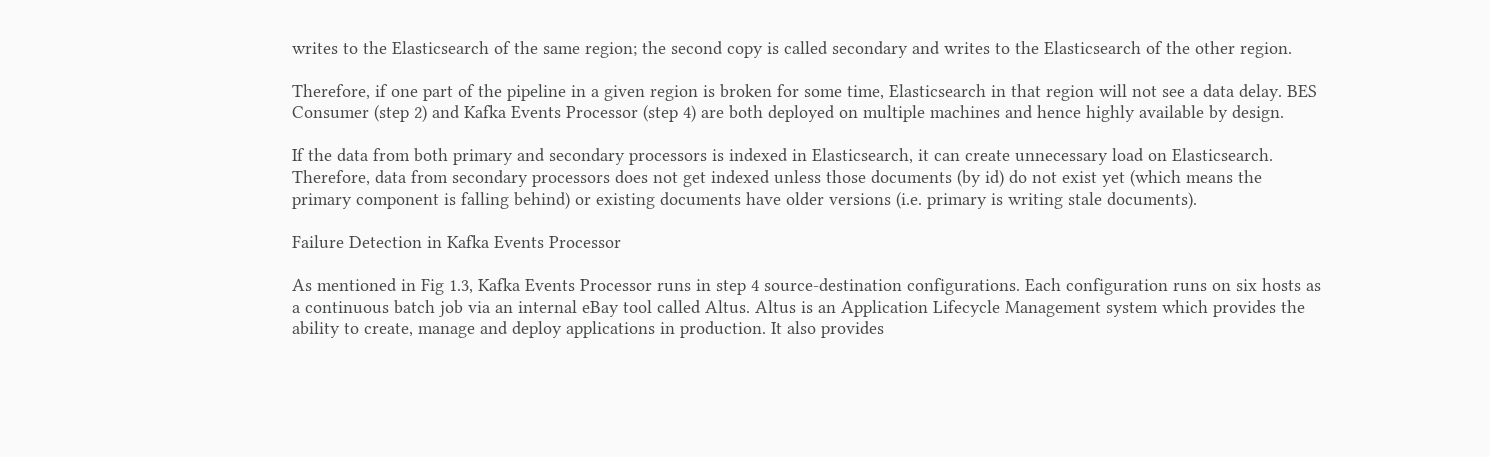writes to the Elasticsearch of the same region; the second copy is called secondary and writes to the Elasticsearch of the other region.

Therefore, if one part of the pipeline in a given region is broken for some time, Elasticsearch in that region will not see a data delay. BES Consumer (step 2) and Kafka Events Processor (step 4) are both deployed on multiple machines and hence highly available by design.

If the data from both primary and secondary processors is indexed in Elasticsearch, it can create unnecessary load on Elasticsearch. Therefore, data from secondary processors does not get indexed unless those documents (by id) do not exist yet (which means the primary component is falling behind) or existing documents have older versions (i.e. primary is writing stale documents).

Failure Detection in Kafka Events Processor

As mentioned in Fig 1.3, Kafka Events Processor runs in step 4 source-destination configurations. Each configuration runs on six hosts as a continuous batch job via an internal eBay tool called Altus. Altus is an Application Lifecycle Management system which provides the ability to create, manage and deploy applications in production. It also provides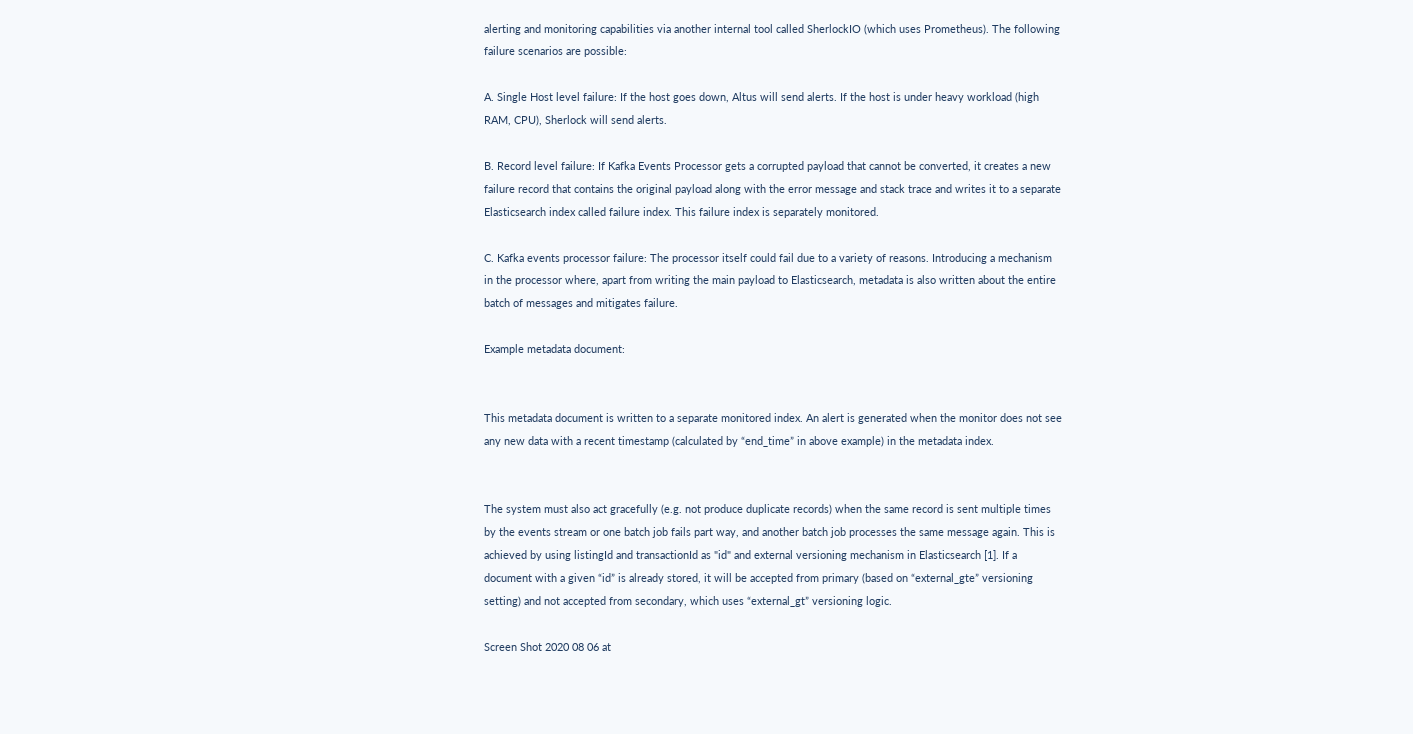alerting and monitoring capabilities via another internal tool called SherlockIO (which uses Prometheus). The following failure scenarios are possible:

A. Single Host level failure: If the host goes down, Altus will send alerts. If the host is under heavy workload (high RAM, CPU), Sherlock will send alerts.

B. Record level failure: If Kafka Events Processor gets a corrupted payload that cannot be converted, it creates a new failure record that contains the original payload along with the error message and stack trace and writes it to a separate Elasticsearch index called failure index. This failure index is separately monitored.

C. Kafka events processor failure: The processor itself could fail due to a variety of reasons. Introducing a mechanism in the processor where, apart from writing the main payload to Elasticsearch, metadata is also written about the entire batch of messages and mitigates failure.

Example metadata document:


This metadata document is written to a separate monitored index. An alert is generated when the monitor does not see any new data with a recent timestamp (calculated by “end_time” in above example) in the metadata index.


The system must also act gracefully (e.g. not produce duplicate records) when the same record is sent multiple times by the events stream or one batch job fails part way, and another batch job processes the same message again. This is achieved by using listingId and transactionId as "id" and external versioning mechanism in Elasticsearch [1]. If a document with a given “id” is already stored, it will be accepted from primary (based on “external_gte” versioning setting) and not accepted from secondary, which uses “external_gt” versioning logic.

Screen Shot 2020 08 06 at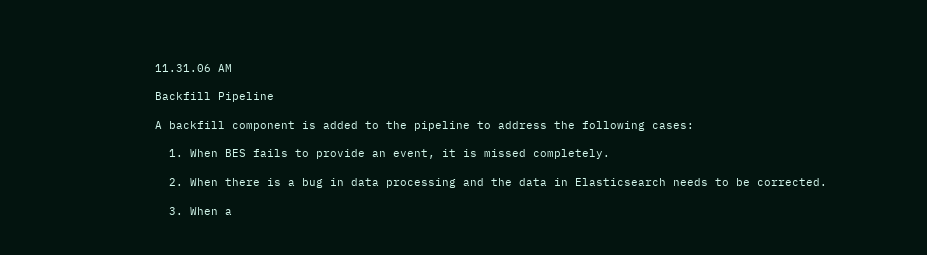11.31.06 AM

Backfill Pipeline

A backfill component is added to the pipeline to address the following cases:

  1. When BES fails to provide an event, it is missed completely.

  2. When there is a bug in data processing and the data in Elasticsearch needs to be corrected.

  3. When a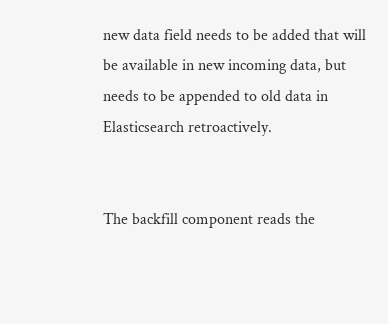new data field needs to be added that will be available in new incoming data, but needs to be appended to old data in Elasticsearch retroactively.


The backfill component reads the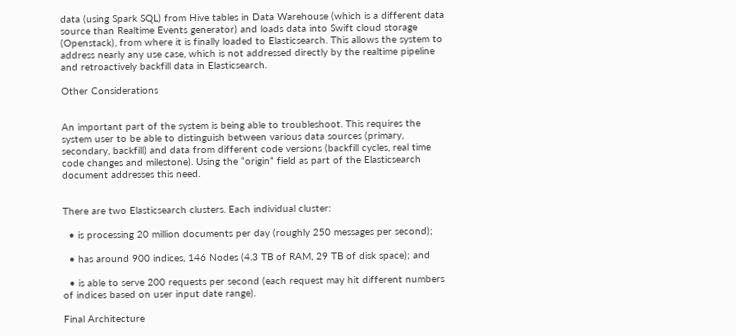data (using Spark SQL) from Hive tables in Data Warehouse (which is a different data source than Realtime Events generator) and loads data into Swift cloud storage (Openstack), from where it is finally loaded to Elasticsearch. This allows the system to address nearly any use case, which is not addressed directly by the realtime pipeline and retroactively backfill data in Elasticsearch.

Other Considerations


An important part of the system is being able to troubleshoot. This requires the system user to be able to distinguish between various data sources (primary, secondary, backfill) and data from different code versions (backfill cycles, real time code changes and milestone). Using the “origin” field as part of the Elasticsearch document addresses this need.


There are two Elasticsearch clusters. Each individual cluster:

  • is processing 20 million documents per day (roughly 250 messages per second);

  • has around 900 indices, 146 Nodes (4.3 TB of RAM, 29 TB of disk space); and

  • is able to serve 200 requests per second (each request may hit different numbers of indices based on user input date range).

Final Architecture